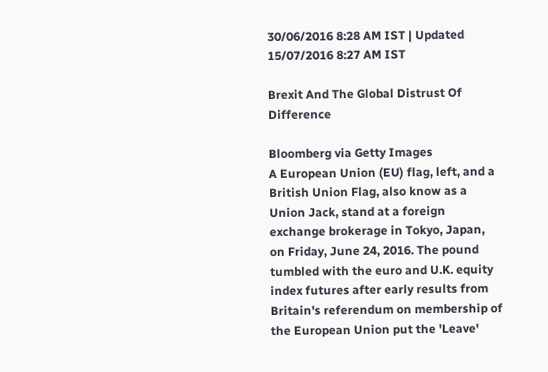30/06/2016 8:28 AM IST | Updated 15/07/2016 8:27 AM IST

Brexit And The Global Distrust Of Difference

Bloomberg via Getty Images
A European Union (EU) flag, left, and a British Union Flag, also know as a Union Jack, stand at a foreign exchange brokerage in Tokyo, Japan, on Friday, June 24, 2016. The pound tumbled with the euro and U.K. equity index futures after early results from Britain's referendum on membership of the European Union put the 'Leave'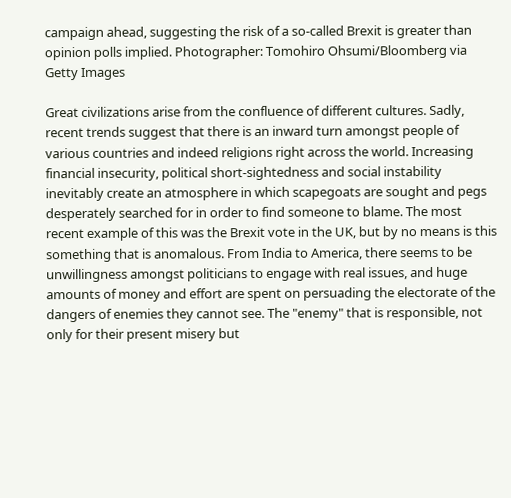campaign ahead, suggesting the risk of a so-called Brexit is greater than opinion polls implied. Photographer: Tomohiro Ohsumi/Bloomberg via Getty Images

Great civilizations arise from the confluence of different cultures. Sadly, recent trends suggest that there is an inward turn amongst people of various countries and indeed religions right across the world. Increasing financial insecurity, political short-sightedness and social instability inevitably create an atmosphere in which scapegoats are sought and pegs desperately searched for in order to find someone to blame. The most recent example of this was the Brexit vote in the UK, but by no means is this something that is anomalous. From India to America, there seems to be unwillingness amongst politicians to engage with real issues, and huge amounts of money and effort are spent on persuading the electorate of the dangers of enemies they cannot see. The "enemy" that is responsible, not only for their present misery but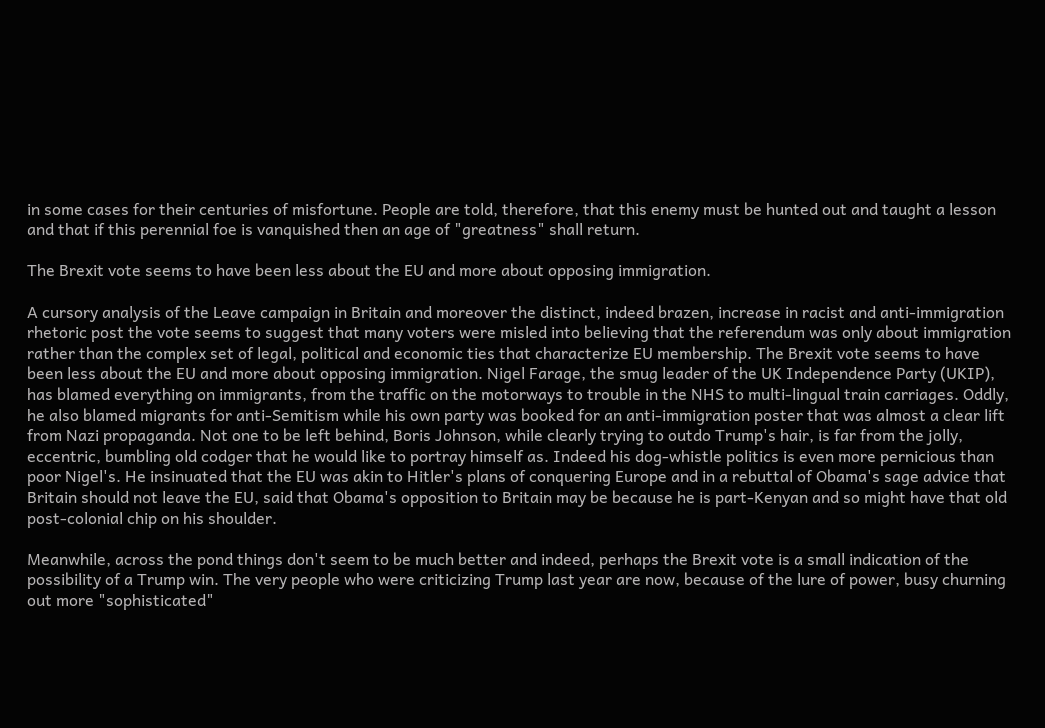in some cases for their centuries of misfortune. People are told, therefore, that this enemy must be hunted out and taught a lesson and that if this perennial foe is vanquished then an age of "greatness" shall return.

The Brexit vote seems to have been less about the EU and more about opposing immigration.

A cursory analysis of the Leave campaign in Britain and moreover the distinct, indeed brazen, increase in racist and anti-immigration rhetoric post the vote seems to suggest that many voters were misled into believing that the referendum was only about immigration rather than the complex set of legal, political and economic ties that characterize EU membership. The Brexit vote seems to have been less about the EU and more about opposing immigration. Nigel Farage, the smug leader of the UK Independence Party (UKIP), has blamed everything on immigrants, from the traffic on the motorways to trouble in the NHS to multi-lingual train carriages. Oddly, he also blamed migrants for anti-Semitism while his own party was booked for an anti-immigration poster that was almost a clear lift from Nazi propaganda. Not one to be left behind, Boris Johnson, while clearly trying to outdo Trump's hair, is far from the jolly, eccentric, bumbling old codger that he would like to portray himself as. Indeed his dog-whistle politics is even more pernicious than poor Nigel's. He insinuated that the EU was akin to Hitler's plans of conquering Europe and in a rebuttal of Obama's sage advice that Britain should not leave the EU, said that Obama's opposition to Britain may be because he is part-Kenyan and so might have that old post-colonial chip on his shoulder.

Meanwhile, across the pond things don't seem to be much better and indeed, perhaps the Brexit vote is a small indication of the possibility of a Trump win. The very people who were criticizing Trump last year are now, because of the lure of power, busy churning out more "sophisticated"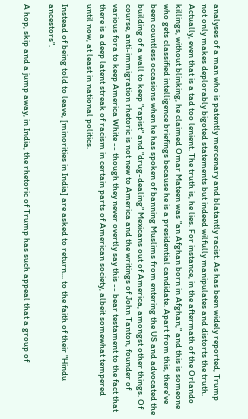analyses of a man who is patently mercenary and blatantly racist. As has been widely reported, Trump not only makes deplorably bigoted statements but indeed wilfully manipulates and distorts the truth. Actually, even that is a tad too lenient. The truth is, he lies. For instance, in the aftermath of the Orlando killings, without blinking, he claimed Omar Mateen was "an Afghan born in Afghan," and this is someone who gets classified intelligence briefings because he is a presidential candidate. Apart from this, there've been countless occasions when he has spoken of banning Muslims from entering the US and advocated the building of a wall to keep "rapist" and "drug-dealing" Mexicans out of America, amongst other things. Of course, anti-immigration rhetoric is not new to America and the writings of John Tanton, founder of various fora to keep America White -- though they never overtly say this -- bear testament to the fact that there is a deep latent streak of racism in certain parts of American society, albeit somewhat tempered until now, at least in national politics.

Instead of being told to leave, [minorities in India] are asked to return... to the faith of their "Hindu ancestors".

A hop, skip and a jump away, in India, the rhetoric of Trump has such appeal that a group of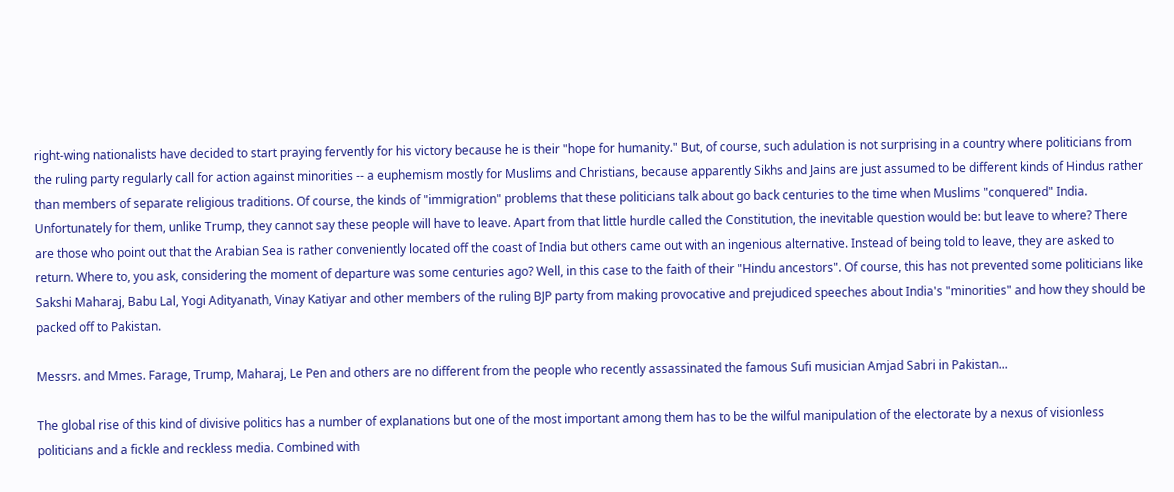right-wing nationalists have decided to start praying fervently for his victory because he is their "hope for humanity." But, of course, such adulation is not surprising in a country where politicians from the ruling party regularly call for action against minorities -- a euphemism mostly for Muslims and Christians, because apparently Sikhs and Jains are just assumed to be different kinds of Hindus rather than members of separate religious traditions. Of course, the kinds of "immigration" problems that these politicians talk about go back centuries to the time when Muslims "conquered" India. Unfortunately for them, unlike Trump, they cannot say these people will have to leave. Apart from that little hurdle called the Constitution, the inevitable question would be: but leave to where? There are those who point out that the Arabian Sea is rather conveniently located off the coast of India but others came out with an ingenious alternative. Instead of being told to leave, they are asked to return. Where to, you ask, considering the moment of departure was some centuries ago? Well, in this case to the faith of their "Hindu ancestors". Of course, this has not prevented some politicians like Sakshi Maharaj, Babu Lal, Yogi Adityanath, Vinay Katiyar and other members of the ruling BJP party from making provocative and prejudiced speeches about India's "minorities" and how they should be packed off to Pakistan.

Messrs. and Mmes. Farage, Trump, Maharaj, Le Pen and others are no different from the people who recently assassinated the famous Sufi musician Amjad Sabri in Pakistan...

The global rise of this kind of divisive politics has a number of explanations but one of the most important among them has to be the wilful manipulation of the electorate by a nexus of visionless politicians and a fickle and reckless media. Combined with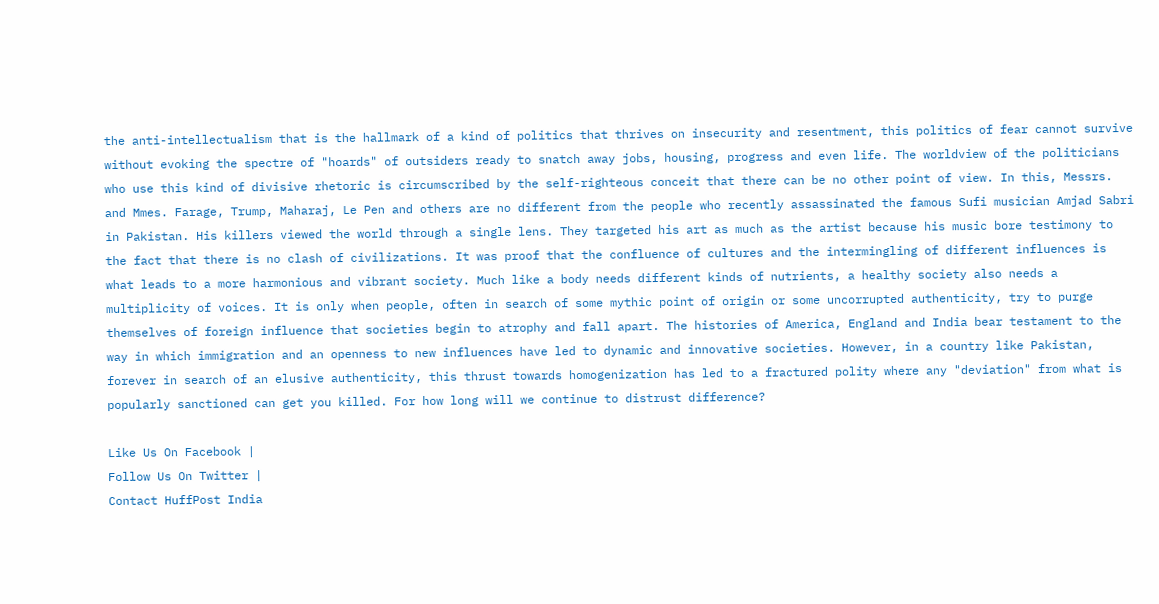the anti-intellectualism that is the hallmark of a kind of politics that thrives on insecurity and resentment, this politics of fear cannot survive without evoking the spectre of "hoards" of outsiders ready to snatch away jobs, housing, progress and even life. The worldview of the politicians who use this kind of divisive rhetoric is circumscribed by the self-righteous conceit that there can be no other point of view. In this, Messrs. and Mmes. Farage, Trump, Maharaj, Le Pen and others are no different from the people who recently assassinated the famous Sufi musician Amjad Sabri in Pakistan. His killers viewed the world through a single lens. They targeted his art as much as the artist because his music bore testimony to the fact that there is no clash of civilizations. It was proof that the confluence of cultures and the intermingling of different influences is what leads to a more harmonious and vibrant society. Much like a body needs different kinds of nutrients, a healthy society also needs a multiplicity of voices. It is only when people, often in search of some mythic point of origin or some uncorrupted authenticity, try to purge themselves of foreign influence that societies begin to atrophy and fall apart. The histories of America, England and India bear testament to the way in which immigration and an openness to new influences have led to dynamic and innovative societies. However, in a country like Pakistan, forever in search of an elusive authenticity, this thrust towards homogenization has led to a fractured polity where any "deviation" from what is popularly sanctioned can get you killed. For how long will we continue to distrust difference?

Like Us On Facebook |
Follow Us On Twitter |
Contact HuffPost India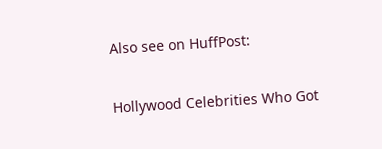Also see on HuffPost:

Hollywood Celebrities Who Got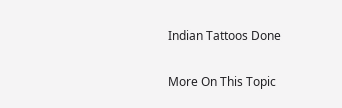Indian Tattoos Done

More On This Topic